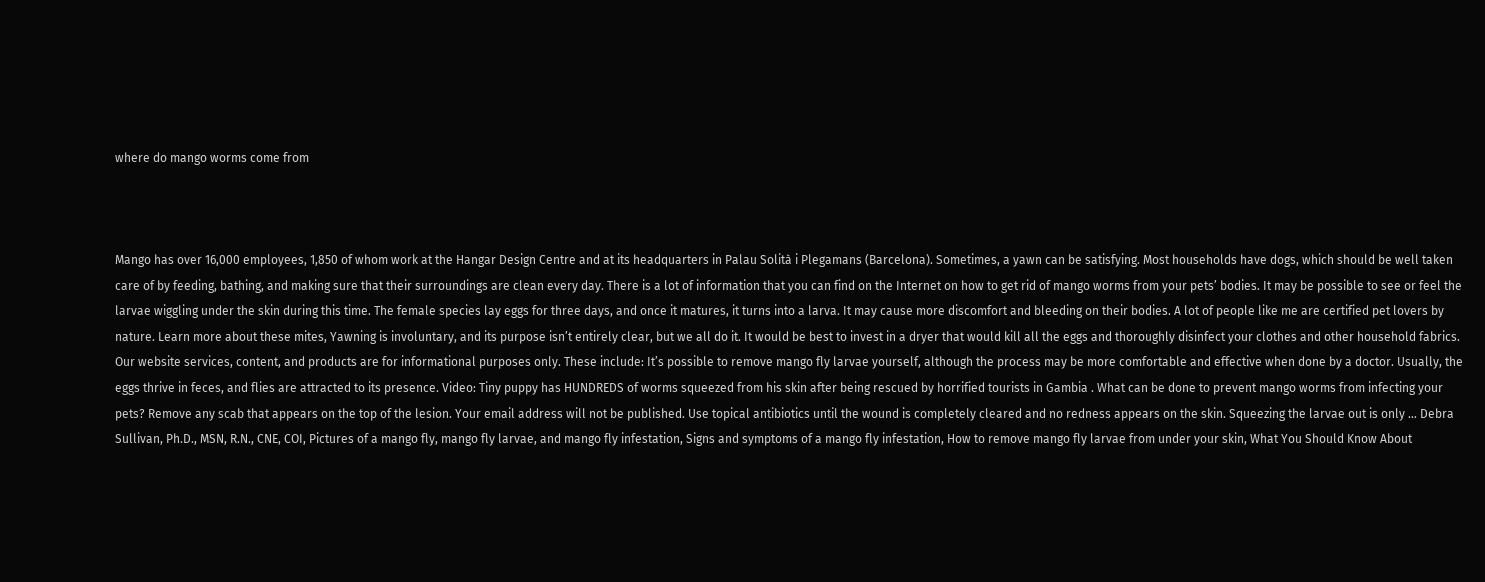where do mango worms come from



Mango has over 16,000 employees, 1,850 of whom work at the Hangar Design Centre and at its headquarters in Palau Solità i Plegamans (Barcelona). Sometimes, a yawn can be satisfying. Most households have dogs, which should be well taken care of by feeding, bathing, and making sure that their surroundings are clean every day. There is a lot of information that you can find on the Internet on how to get rid of mango worms from your pets’ bodies. It may be possible to see or feel the larvae wiggling under the skin during this time. The female species lay eggs for three days, and once it matures, it turns into a larva. It may cause more discomfort and bleeding on their bodies. A lot of people like me are certified pet lovers by nature. Learn more about these mites, Yawning is involuntary, and its purpose isn’t entirely clear, but we all do it. It would be best to invest in a dryer that would kill all the eggs and thoroughly disinfect your clothes and other household fabrics. Our website services, content, and products are for informational purposes only. These include: It’s possible to remove mango fly larvae yourself, although the process may be more comfortable and effective when done by a doctor. Usually, the eggs thrive in feces, and flies are attracted to its presence. Video: Tiny puppy has HUNDREDS of worms squeezed from his skin after being rescued by horrified tourists in Gambia . What can be done to prevent mango worms from infecting your pets? Remove any scab that appears on the top of the lesion. Your email address will not be published. Use topical antibiotics until the wound is completely cleared and no redness appears on the skin. Squeezing the larvae out is only … Debra Sullivan, Ph.D., MSN, R.N., CNE, COI, Pictures of a mango fly, mango fly larvae, and mango fly infestation, Signs and symptoms of a mango fly infestation, How to remove mango fly larvae from under your skin, What You Should Know About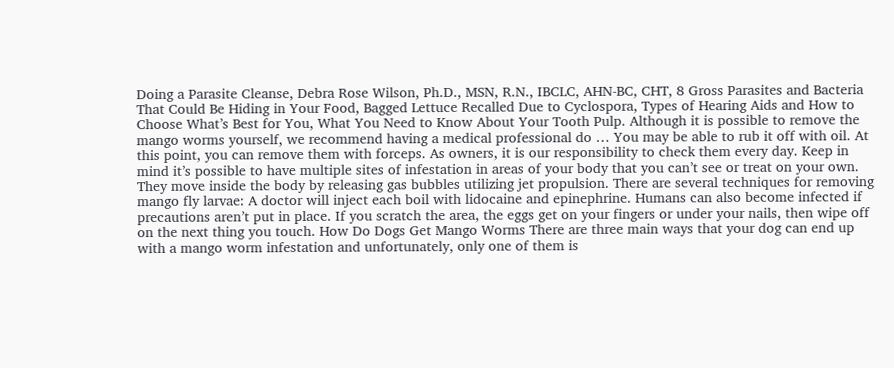Doing a Parasite Cleanse, Debra Rose Wilson, Ph.D., MSN, R.N., IBCLC, AHN-BC, CHT, 8 Gross Parasites and Bacteria That Could Be Hiding in Your Food, Bagged Lettuce Recalled Due to Cyclospora, Types of Hearing Aids and How to Choose What’s Best for You, What You Need to Know About Your Tooth Pulp. Although it is possible to remove the mango worms yourself, we recommend having a medical professional do … You may be able to rub it off with oil. At this point, you can remove them with forceps. As owners, it is our responsibility to check them every day. Keep in mind it’s possible to have multiple sites of infestation in areas of your body that you can’t see or treat on your own. They move inside the body by releasing gas bubbles utilizing jet propulsion. There are several techniques for removing mango fly larvae: A doctor will inject each boil with lidocaine and epinephrine. Humans can also become infected if precautions aren’t put in place. If you scratch the area, the eggs get on your fingers or under your nails, then wipe off on the next thing you touch. How Do Dogs Get Mango Worms There are three main ways that your dog can end up with a mango worm infestation and unfortunately, only one of them is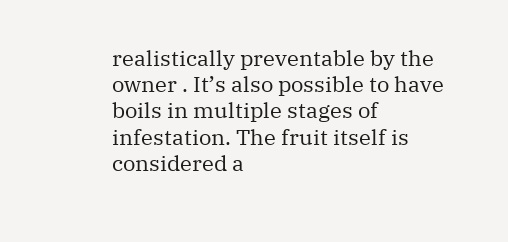realistically preventable by the owner . It’s also possible to have boils in multiple stages of infestation. The fruit itself is considered a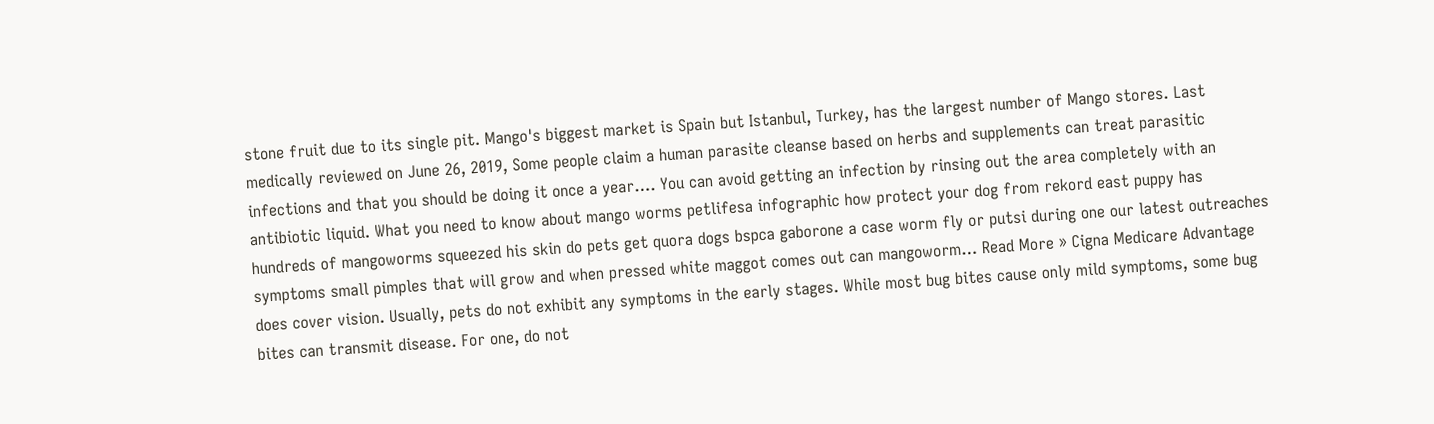stone fruit due to its single pit. Mango's biggest market is Spain but Istanbul, Turkey, has the largest number of Mango stores. Last medically reviewed on June 26, 2019, Some people claim a human parasite cleanse based on herbs and supplements can treat parasitic infections and that you should be doing it once a year…. You can avoid getting an infection by rinsing out the area completely with an antibiotic liquid. What you need to know about mango worms petlifesa infographic how protect your dog from rekord east puppy has hundreds of mangoworms squeezed his skin do pets get quora dogs bspca gaborone a case worm fly or putsi during one our latest outreaches symptoms small pimples that will grow and when pressed white maggot comes out can mangoworm… Read More » Cigna Medicare Advantage does cover vision. Usually, pets do not exhibit any symptoms in the early stages. While most bug bites cause only mild symptoms, some bug bites can transmit disease. For one, do not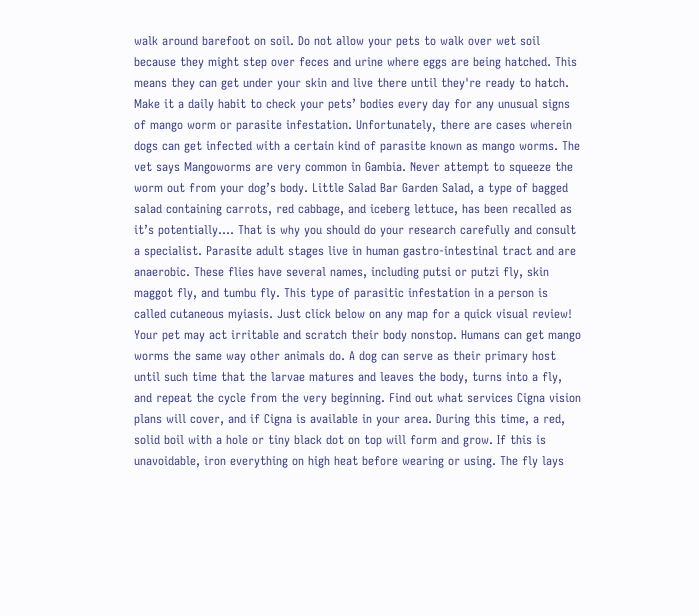walk around barefoot on soil. Do not allow your pets to walk over wet soil because they might step over feces and urine where eggs are being hatched. This means they can get under your skin and live there until they're ready to hatch. Make it a daily habit to check your pets’ bodies every day for any unusual signs of mango worm or parasite infestation. Unfortunately, there are cases wherein dogs can get infected with a certain kind of parasite known as mango worms. The vet says Mangoworms are very common in Gambia. Never attempt to squeeze the worm out from your dog’s body. Little Salad Bar Garden Salad, a type of bagged salad containing carrots, red cabbage, and iceberg lettuce, has been recalled as it’s potentially…. That is why you should do your research carefully and consult a specialist. Parasite adult stages live in human gastro-intestinal tract and are anaerobic. These flies have several names, including putsi or putzi fly, skin maggot fly, and tumbu fly. This type of parasitic infestation in a person is called cutaneous myiasis. Just click below on any map for a quick visual review! Your pet may act irritable and scratch their body nonstop. Humans can get mango worms the same way other animals do. A dog can serve as their primary host until such time that the larvae matures and leaves the body, turns into a fly, and repeat the cycle from the very beginning. Find out what services Cigna vision plans will cover, and if Cigna is available in your area. During this time, a red, solid boil with a hole or tiny black dot on top will form and grow. If this is unavoidable, iron everything on high heat before wearing or using. The fly lays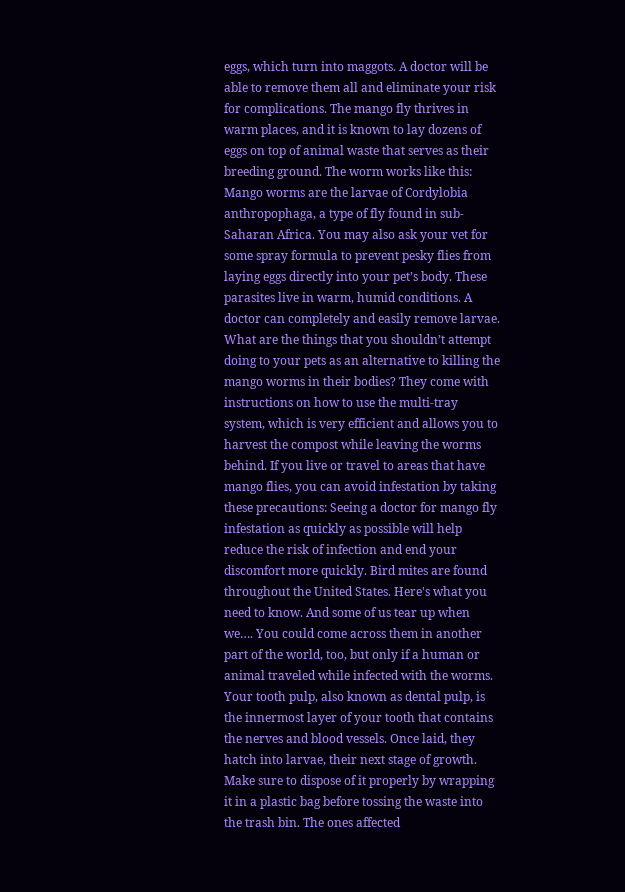eggs, which turn into maggots. A doctor will be able to remove them all and eliminate your risk for complications. The mango fly thrives in warm places, and it is known to lay dozens of eggs on top of animal waste that serves as their breeding ground. The worm works like this: Mango worms are the larvae of Cordylobia anthropophaga, a type of fly found in sub-Saharan Africa. You may also ask your vet for some spray formula to prevent pesky flies from laying eggs directly into your pet’s body. These parasites live in warm, humid conditions. A doctor can completely and easily remove larvae. What are the things that you shouldn’t attempt doing to your pets as an alternative to killing the mango worms in their bodies? They come with instructions on how to use the multi-tray system, which is very efficient and allows you to harvest the compost while leaving the worms behind. If you live or travel to areas that have mango flies, you can avoid infestation by taking these precautions: Seeing a doctor for mango fly infestation as quickly as possible will help reduce the risk of infection and end your discomfort more quickly. Bird mites are found throughout the United States. Here's what you need to know. And some of us tear up when we…. You could come across them in another part of the world, too, but only if a human or animal traveled while infected with the worms. Your tooth pulp, also known as dental pulp, is the innermost layer of your tooth that contains the nerves and blood vessels. Once laid, they hatch into larvae, their next stage of growth. Make sure to dispose of it properly by wrapping it in a plastic bag before tossing the waste into the trash bin. The ones affected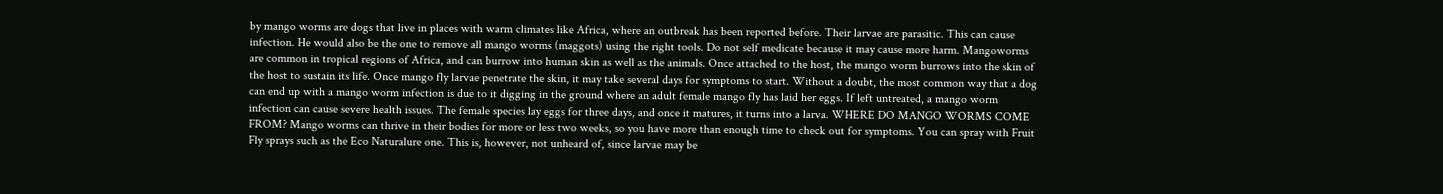by mango worms are dogs that live in places with warm climates like Africa, where an outbreak has been reported before. Their larvae are parasitic. This can cause infection. He would also be the one to remove all mango worms (maggots) using the right tools. Do not self medicate because it may cause more harm. Mangoworms are common in tropical regions of Africa, and can burrow into human skin as well as the animals. Once attached to the host, the mango worm burrows into the skin of the host to sustain its life. Once mango fly larvae penetrate the skin, it may take several days for symptoms to start. Without a doubt, the most common way that a dog can end up with a mango worm infection is due to it digging in the ground where an adult female mango fly has laid her eggs. If left untreated, a mango worm infection can cause severe health issues. The female species lay eggs for three days, and once it matures, it turns into a larva. WHERE DO MANGO WORMS COME FROM? Mango worms can thrive in their bodies for more or less two weeks, so you have more than enough time to check out for symptoms. You can spray with Fruit Fly sprays such as the Eco Naturalure one. This is, however, not unheard of, since larvae may be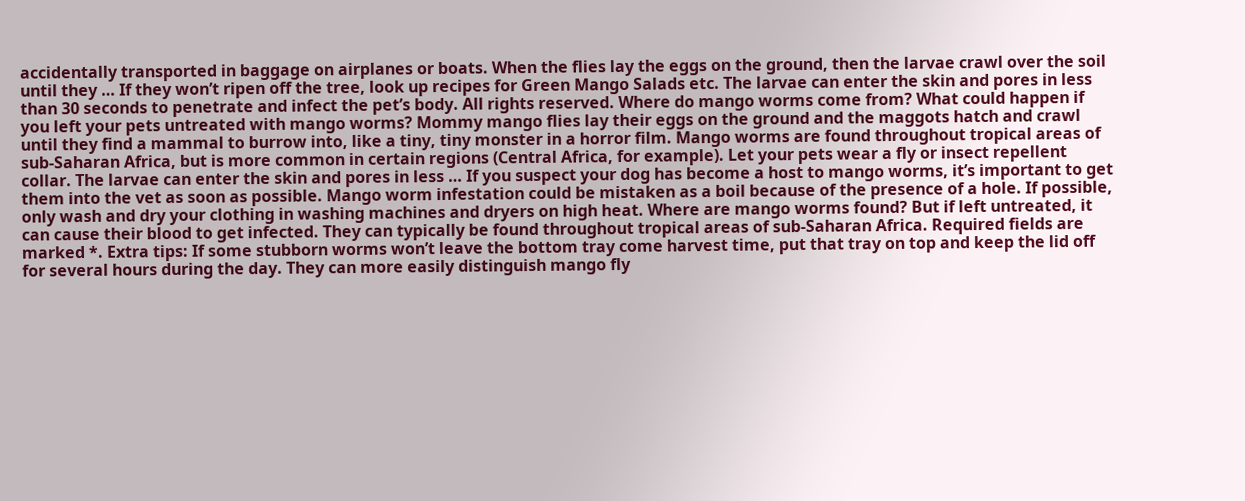accidentally transported in baggage on airplanes or boats. When the flies lay the eggs on the ground, then the larvae crawl over the soil until they … If they won’t ripen off the tree, look up recipes for Green Mango Salads etc. The larvae can enter the skin and pores in less than 30 seconds to penetrate and infect the pet’s body. All rights reserved. Where do mango worms come from? What could happen if you left your pets untreated with mango worms? Mommy mango flies lay their eggs on the ground and the maggots hatch and crawl until they find a mammal to burrow into, like a tiny, tiny monster in a horror film. Mango worms are found throughout tropical areas of sub-Saharan Africa, but is more common in certain regions (Central Africa, for example). Let your pets wear a fly or insect repellent collar. The larvae can enter the skin and pores in less … If you suspect your dog has become a host to mango worms, it’s important to get them into the vet as soon as possible. Mango worm infestation could be mistaken as a boil because of the presence of a hole. If possible, only wash and dry your clothing in washing machines and dryers on high heat. Where are mango worms found? But if left untreated, it can cause their blood to get infected. They can typically be found throughout tropical areas of sub-Saharan Africa. Required fields are marked *. Extra tips: If some stubborn worms won’t leave the bottom tray come harvest time, put that tray on top and keep the lid off for several hours during the day. They can more easily distinguish mango fly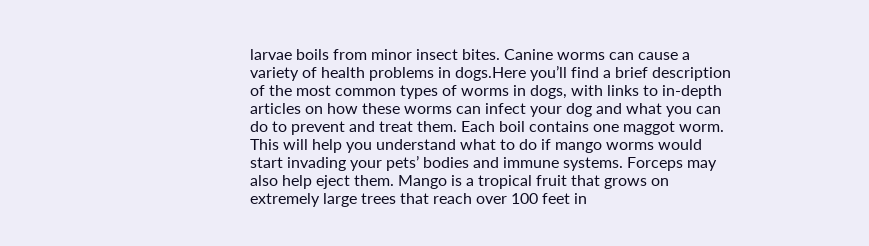larvae boils from minor insect bites. Canine worms can cause a variety of health problems in dogs.Here you’ll find a brief description of the most common types of worms in dogs, with links to in-depth articles on how these worms can infect your dog and what you can do to prevent and treat them. Each boil contains one maggot worm. This will help you understand what to do if mango worms would start invading your pets’ bodies and immune systems. Forceps may also help eject them. Mango is a tropical fruit that grows on extremely large trees that reach over 100 feet in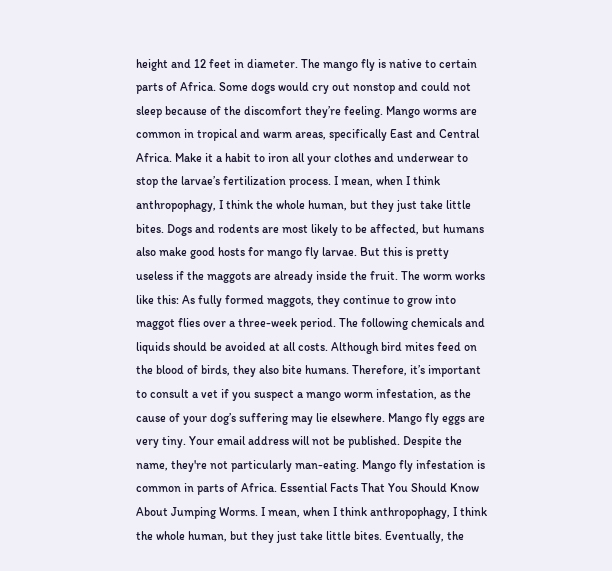height and 12 feet in diameter. The mango fly is native to certain parts of Africa. Some dogs would cry out nonstop and could not sleep because of the discomfort they’re feeling. Mango worms are common in tropical and warm areas, specifically East and Central Africa. Make it a habit to iron all your clothes and underwear to stop the larvae’s fertilization process. I mean, when I think anthropophagy, I think the whole human, but they just take little bites. Dogs and rodents are most likely to be affected, but humans also make good hosts for mango fly larvae. But this is pretty useless if the maggots are already inside the fruit. The worm works like this: As fully formed maggots, they continue to grow into maggot flies over a three-week period. The following chemicals and liquids should be avoided at all costs. Although bird mites feed on the blood of birds, they also bite humans. Therefore, it’s important to consult a vet if you suspect a mango worm infestation, as the cause of your dog’s suffering may lie elsewhere. Mango fly eggs are very tiny. Your email address will not be published. Despite the name, they're not particularly man-eating. Mango fly infestation is common in parts of Africa. Essential Facts That You Should Know About Jumping Worms. I mean, when I think anthropophagy, I think the whole human, but they just take little bites. Eventually, the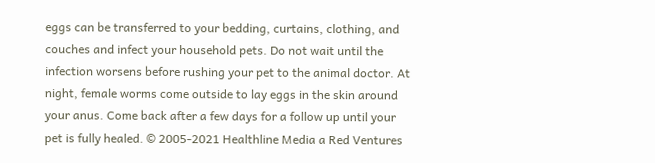eggs can be transferred to your bedding, curtains, clothing, and couches and infect your household pets. Do not wait until the infection worsens before rushing your pet to the animal doctor. At night, female worms come outside to lay eggs in the skin around your anus. Come back after a few days for a follow up until your pet is fully healed. © 2005-2021 Healthline Media a Red Ventures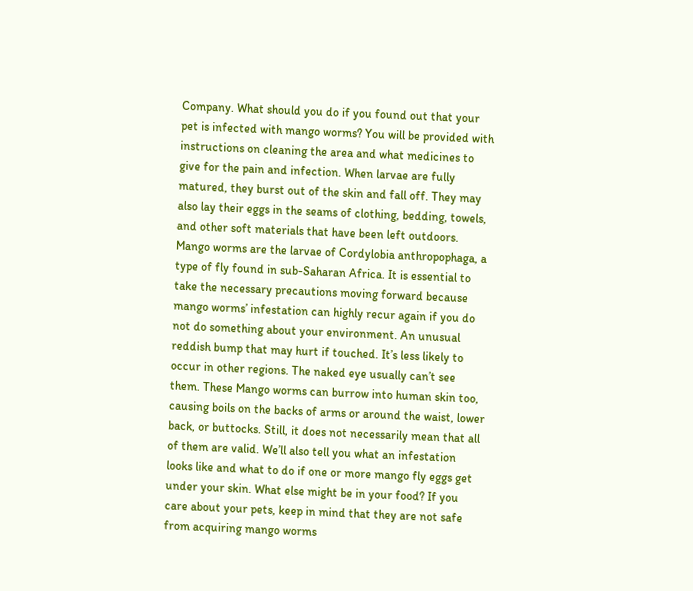Company. What should you do if you found out that your pet is infected with mango worms? You will be provided with instructions on cleaning the area and what medicines to give for the pain and infection. When larvae are fully matured, they burst out of the skin and fall off. They may also lay their eggs in the seams of clothing, bedding, towels, and other soft materials that have been left outdoors. Mango worms are the larvae of Cordylobia anthropophaga, a type of fly found in sub-Saharan Africa. It is essential to take the necessary precautions moving forward because mango worms’ infestation can highly recur again if you do not do something about your environment. An unusual reddish bump that may hurt if touched. It’s less likely to occur in other regions. The naked eye usually can’t see them. These Mango worms can burrow into human skin too, causing boils on the backs of arms or around the waist, lower back, or buttocks. Still, it does not necessarily mean that all of them are valid. We’ll also tell you what an infestation looks like and what to do if one or more mango fly eggs get under your skin. What else might be in your food? If you care about your pets, keep in mind that they are not safe from acquiring mango worms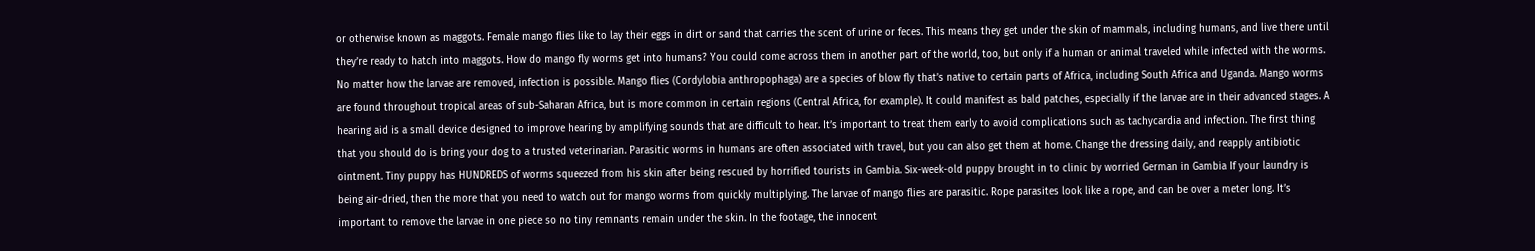or otherwise known as maggots. Female mango flies like to lay their eggs in dirt or sand that carries the scent of urine or feces. This means they get under the skin of mammals, including humans, and live there until they’re ready to hatch into maggots. How do mango fly worms get into humans? You could come across them in another part of the world, too, but only if a human or animal traveled while infected with the worms. No matter how the larvae are removed, infection is possible. Mango flies (Cordylobia anthropophaga) are a species of blow fly that’s native to certain parts of Africa, including South Africa and Uganda. Mango worms are found throughout tropical areas of sub-Saharan Africa, but is more common in certain regions (Central Africa, for example). It could manifest as bald patches, especially if the larvae are in their advanced stages. A hearing aid is a small device designed to improve hearing by amplifying sounds that are difficult to hear. It’s important to treat them early to avoid complications such as tachycardia and infection. The first thing that you should do is bring your dog to a trusted veterinarian. Parasitic worms in humans are often associated with travel, but you can also get them at home. Change the dressing daily, and reapply antibiotic ointment. Tiny puppy has HUNDREDS of worms squeezed from his skin after being rescued by horrified tourists in Gambia. Six-week-old puppy brought in to clinic by worried German in Gambia If your laundry is being air-dried, then the more that you need to watch out for mango worms from quickly multiplying. The larvae of mango flies are parasitic. Rope parasites look like a rope, and can be over a meter long. It’s important to remove the larvae in one piece so no tiny remnants remain under the skin. In the footage, the innocent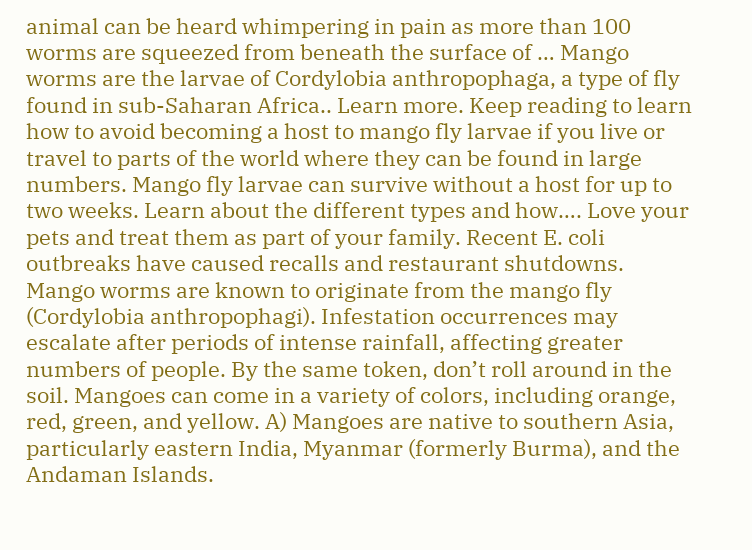animal can be heard whimpering in pain as more than 100 worms are squeezed from beneath the surface of … Mango worms are the larvae of Cordylobia anthropophaga, a type of fly found in sub-Saharan Africa.. Learn more. Keep reading to learn how to avoid becoming a host to mango fly larvae if you live or travel to parts of the world where they can be found in large numbers. Mango fly larvae can survive without a host for up to two weeks. Learn about the different types and how…. Love your pets and treat them as part of your family. Recent E. coli outbreaks have caused recalls and restaurant shutdowns. Mango worms are known to originate from the mango fly (Cordylobia anthropophagi). Infestation occurrences may escalate after periods of intense rainfall, affecting greater numbers of people. By the same token, don’t roll around in the soil. Mangoes can come in a variety of colors, including orange, red, green, and yellow. A) Mangoes are native to southern Asia, particularly eastern India, Myanmar (formerly Burma), and the Andaman Islands.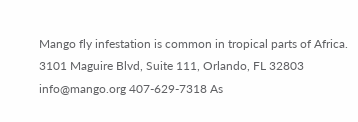Mango fly infestation is common in tropical parts of Africa. 3101 Maguire Blvd, Suite 111, Orlando, FL 32803 info@mango.org 407-629-7318 As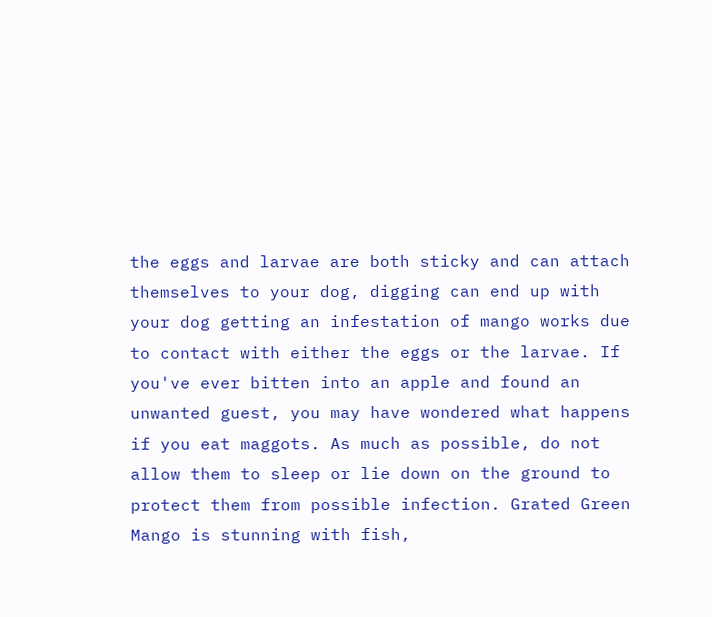the eggs and larvae are both sticky and can attach themselves to your dog, digging can end up with your dog getting an infestation of mango works due to contact with either the eggs or the larvae. If you've ever bitten into an apple and found an unwanted guest, you may have wondered what happens if you eat maggots. As much as possible, do not allow them to sleep or lie down on the ground to protect them from possible infection. Grated Green Mango is stunning with fish,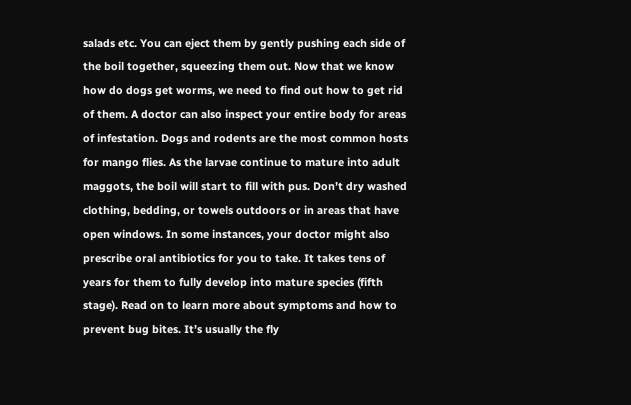salads etc. You can eject them by gently pushing each side of the boil together, squeezing them out. Now that we know how do dogs get worms, we need to find out how to get rid of them. A doctor can also inspect your entire body for areas of infestation. Dogs and rodents are the most common hosts for mango flies. As the larvae continue to mature into adult maggots, the boil will start to fill with pus. Don’t dry washed clothing, bedding, or towels outdoors or in areas that have open windows. In some instances, your doctor might also prescribe oral antibiotics for you to take. It takes tens of years for them to fully develop into mature species (fifth stage). Read on to learn more about symptoms and how to prevent bug bites. It’s usually the fly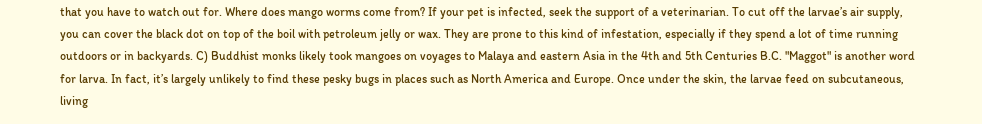that you have to watch out for. Where does mango worms come from? If your pet is infected, seek the support of a veterinarian. To cut off the larvae’s air supply, you can cover the black dot on top of the boil with petroleum jelly or wax. They are prone to this kind of infestation, especially if they spend a lot of time running outdoors or in backyards. C) Buddhist monks likely took mangoes on voyages to Malaya and eastern Asia in the 4th and 5th Centuries B.C. "Maggot" is another word for larva. In fact, it’s largely unlikely to find these pesky bugs in places such as North America and Europe. Once under the skin, the larvae feed on subcutaneous, living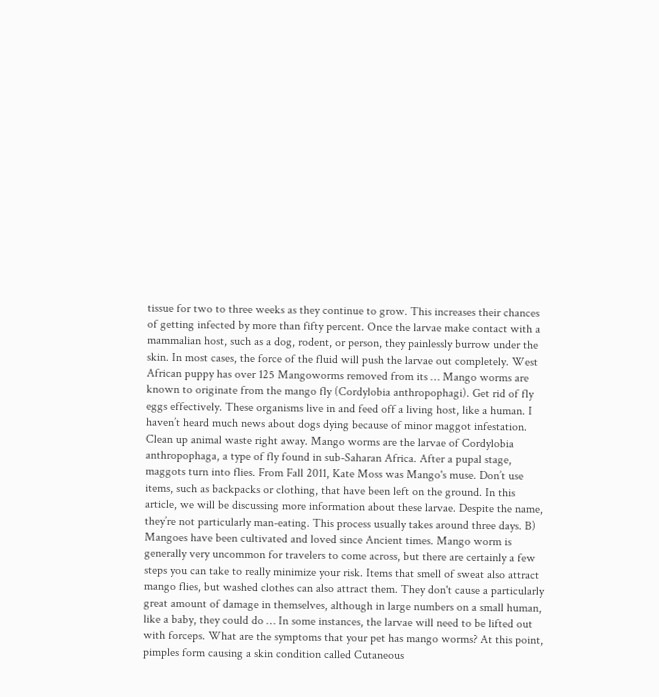tissue for two to three weeks as they continue to grow. This increases their chances of getting infected by more than fifty percent. Once the larvae make contact with a mammalian host, such as a dog, rodent, or person, they painlessly burrow under the skin. In most cases, the force of the fluid will push the larvae out completely. West African puppy has over 125 Mangoworms removed from its … Mango worms are known to originate from the mango fly (Cordylobia anthropophagi). Get rid of fly eggs effectively. These organisms live in and feed off a living host, like a human. I haven’t heard much news about dogs dying because of minor maggot infestation. Clean up animal waste right away. Mango worms are the larvae of Cordylobia anthropophaga, a type of fly found in sub-Saharan Africa. After a pupal stage, maggots turn into flies. From Fall 2011, Kate Moss was Mango's muse. Don’t use items, such as backpacks or clothing, that have been left on the ground. In this article, we will be discussing more information about these larvae. Despite the name, they’re not particularly man-eating. This process usually takes around three days. B) Mangoes have been cultivated and loved since Ancient times. Mango worm is generally very uncommon for travelers to come across, but there are certainly a few steps you can take to really minimize your risk. Items that smell of sweat also attract mango flies, but washed clothes can also attract them. They don't cause a particularly great amount of damage in themselves, although in large numbers on a small human, like a baby, they could do … In some instances, the larvae will need to be lifted out with forceps. What are the symptoms that your pet has mango worms? At this point, pimples form causing a skin condition called Cutaneous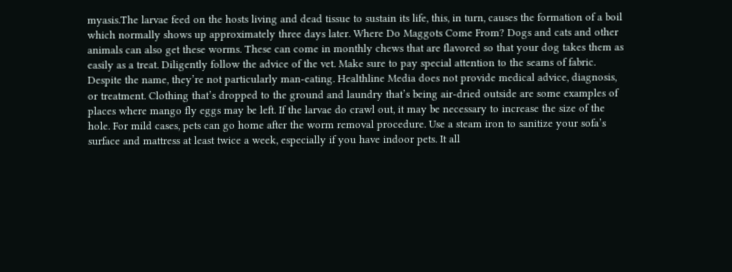myasis.The larvae feed on the hosts living and dead tissue to sustain its life, this, in turn, causes the formation of a boil which normally shows up approximately three days later. Where Do Maggots Come From? Dogs and cats and other animals can also get these worms. These can come in monthly chews that are flavored so that your dog takes them as easily as a treat. Diligently follow the advice of the vet. Make sure to pay special attention to the seams of fabric. Despite the name, they’re not particularly man-eating. Healthline Media does not provide medical advice, diagnosis, or treatment. Clothing that’s dropped to the ground and laundry that’s being air-dried outside are some examples of places where mango fly eggs may be left. If the larvae do crawl out, it may be necessary to increase the size of the hole. For mild cases, pets can go home after the worm removal procedure. Use a steam iron to sanitize your sofa’s surface and mattress at least twice a week, especially if you have indoor pets. It all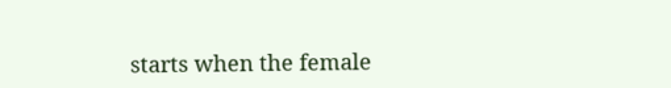starts when the female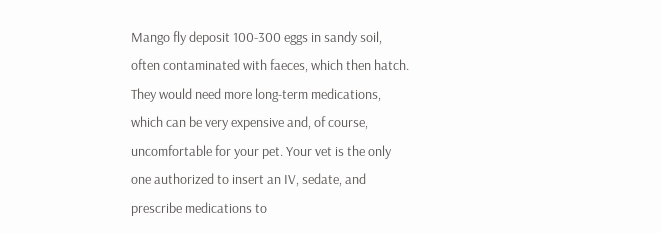Mango fly deposit 100-300 eggs in sandy soil, often contaminated with faeces, which then hatch. They would need more long-term medications, which can be very expensive and, of course, uncomfortable for your pet. Your vet is the only one authorized to insert an IV, sedate, and prescribe medications to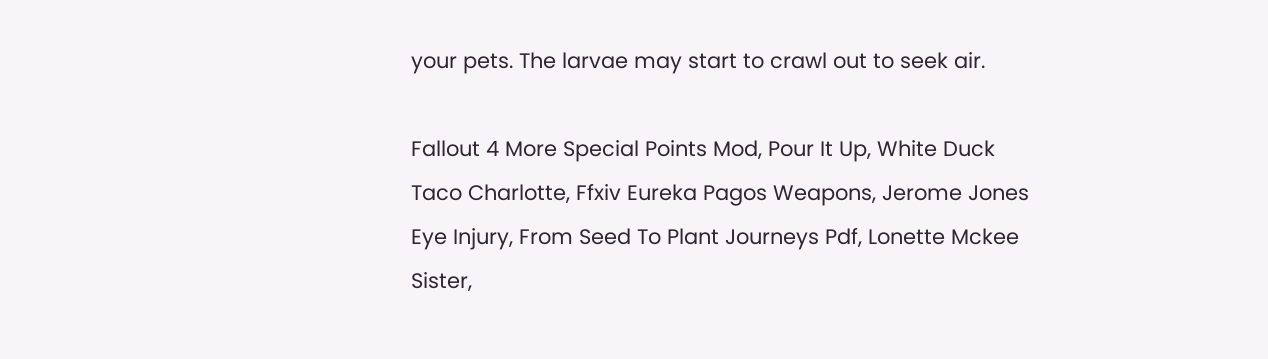your pets. The larvae may start to crawl out to seek air.

Fallout 4 More Special Points Mod, Pour It Up, White Duck Taco Charlotte, Ffxiv Eureka Pagos Weapons, Jerome Jones Eye Injury, From Seed To Plant Journeys Pdf, Lonette Mckee Sister,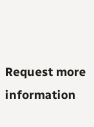Request more information